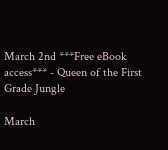March 2nd ***Free eBook access*** - Queen of the First Grade Jungle

March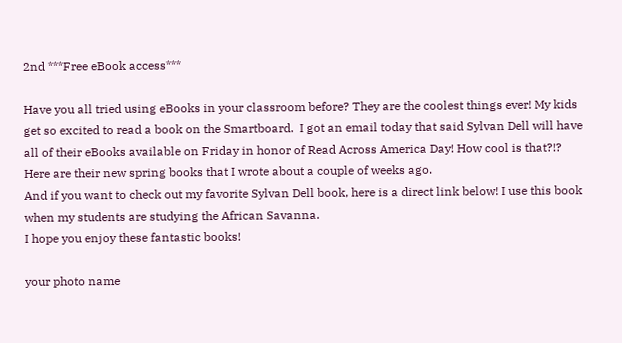2nd ***Free eBook access***

Have you all tried using eBooks in your classroom before? They are the coolest things ever! My kids get so excited to read a book on the Smartboard.  I got an email today that said Sylvan Dell will have all of their eBooks available on Friday in honor of Read Across America Day! How cool is that?!?
Here are their new spring books that I wrote about a couple of weeks ago.
And if you want to check out my favorite Sylvan Dell book, here is a direct link below! I use this book when my students are studying the African Savanna.
I hope you enjoy these fantastic books!

your photo name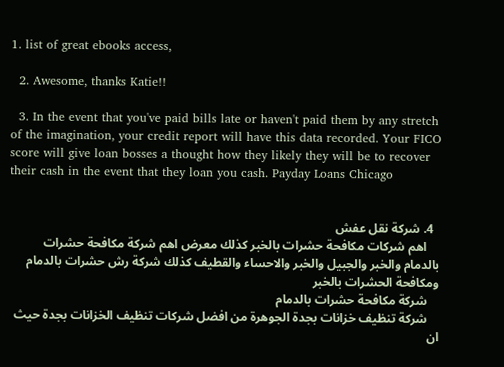1. list of great ebooks access,

  2. Awesome, thanks Katie!!

  3. In the event that you've paid bills late or haven't paid them by any stretch of the imagination, your credit report will have this data recorded. Your FICO score will give loan bosses a thought how they likely they will be to recover their cash in the event that they loan you cash. Payday Loans Chicago


  4. شركة نقل عفش
    اهم شركات مكافحة حشرات بالخبر كذلك معرض اهم شركة مكافحة حشرات بالدمام والخبر والجبيل والخبر والاحساء والقطيف كذلك شركة رش حشرات بالدمام ومكافحة الحشرات بالخبر
    شركة مكافحة حشرات بالدمام
    شركة تنظيف خزانات بجدة الجوهرة من افضل شركات تنظيف الخزانات بجدة حيث ان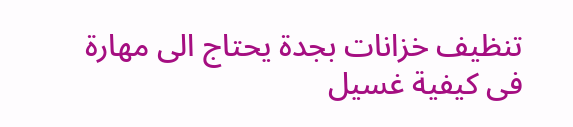تنظيف خزانات بجدة يحتاج الى مهارة فى كيفية غسيل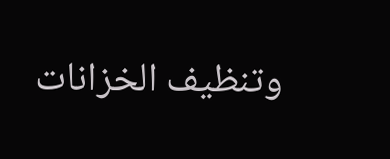وتنظيف الخزانات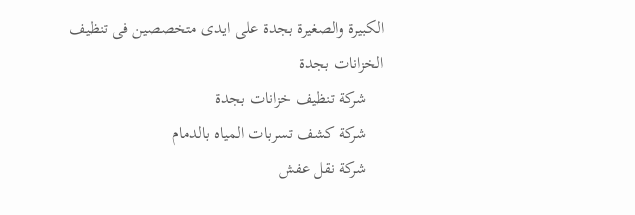الكبيرة والصغيرة بجدة على ايدى متخصصين فى تنظيف الخزانات بجدة
    شركة تنظيف خزانات بجدة
    شركة كشف تسربات المياه بالدمام
    شركة نقل عفش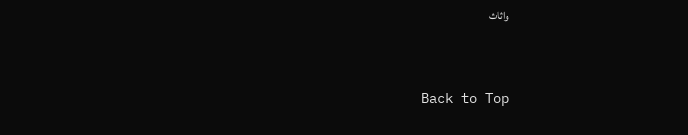واثاث


Back to Top